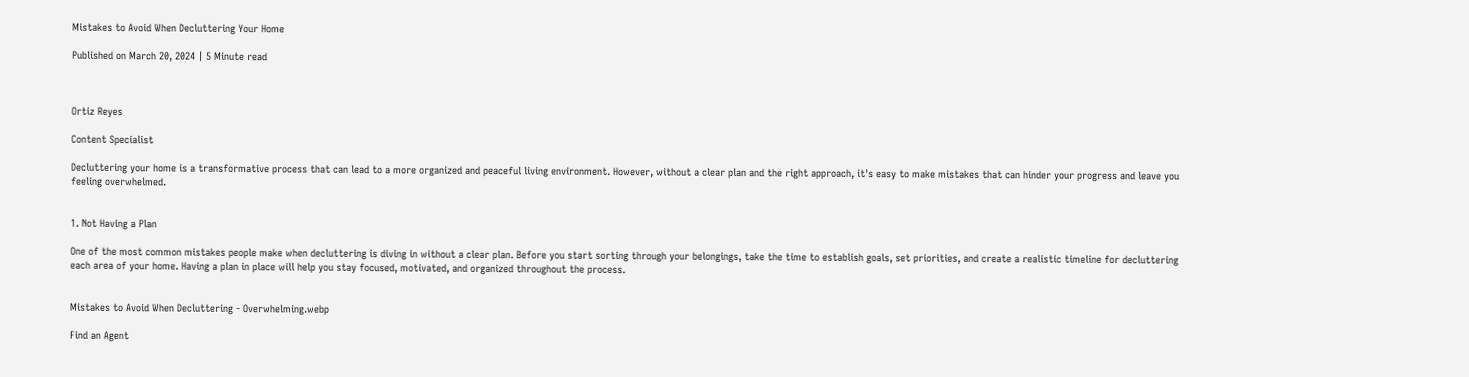Mistakes to Avoid When Decluttering Your Home

Published on March 20, 2024 | 5 Minute read



Ortiz Reyes

Content Specialist

Decluttering your home is a transformative process that can lead to a more organized and peaceful living environment. However, without a clear plan and the right approach, it's easy to make mistakes that can hinder your progress and leave you feeling overwhelmed.


1. Not Having a Plan

One of the most common mistakes people make when decluttering is diving in without a clear plan. Before you start sorting through your belongings, take the time to establish goals, set priorities, and create a realistic timeline for decluttering each area of your home. Having a plan in place will help you stay focused, motivated, and organized throughout the process.


Mistakes to Avoid When Decluttering - Overwhelming.webp

Find an Agent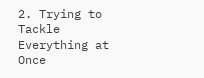2. Trying to Tackle Everything at Once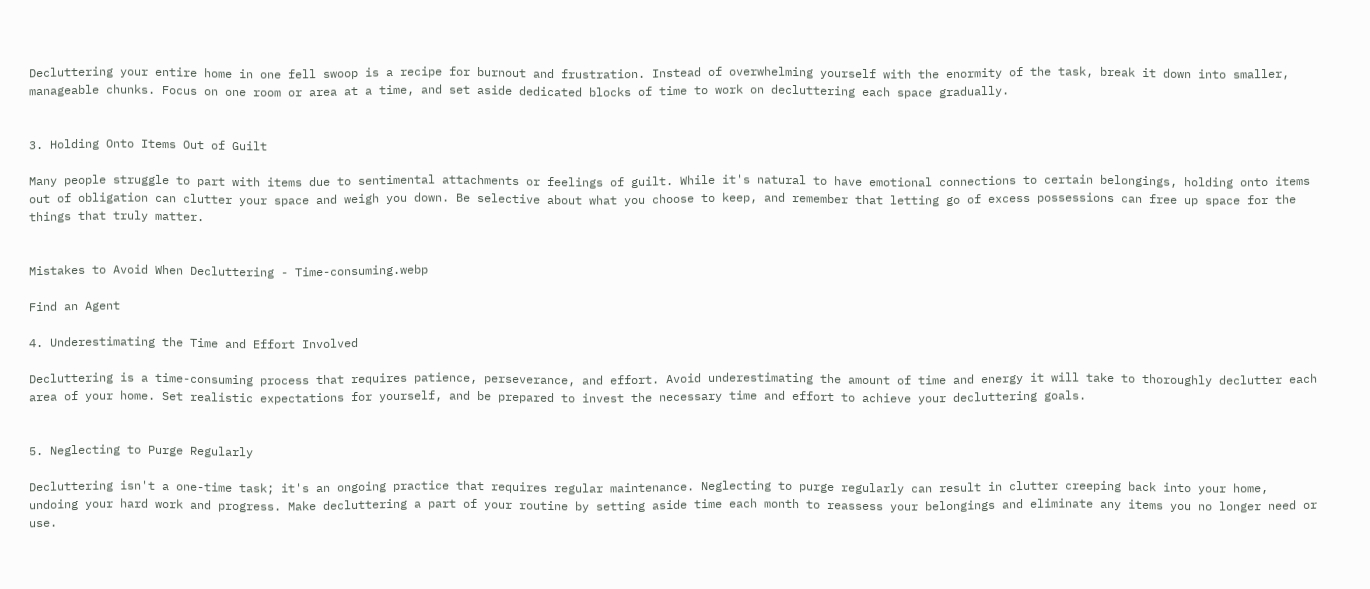Decluttering your entire home in one fell swoop is a recipe for burnout and frustration. Instead of overwhelming yourself with the enormity of the task, break it down into smaller, manageable chunks. Focus on one room or area at a time, and set aside dedicated blocks of time to work on decluttering each space gradually.


3. Holding Onto Items Out of Guilt

Many people struggle to part with items due to sentimental attachments or feelings of guilt. While it's natural to have emotional connections to certain belongings, holding onto items out of obligation can clutter your space and weigh you down. Be selective about what you choose to keep, and remember that letting go of excess possessions can free up space for the things that truly matter.


Mistakes to Avoid When Decluttering - Time-consuming.webp

Find an Agent

4. Underestimating the Time and Effort Involved

Decluttering is a time-consuming process that requires patience, perseverance, and effort. Avoid underestimating the amount of time and energy it will take to thoroughly declutter each area of your home. Set realistic expectations for yourself, and be prepared to invest the necessary time and effort to achieve your decluttering goals.


5. Neglecting to Purge Regularly

Decluttering isn't a one-time task; it's an ongoing practice that requires regular maintenance. Neglecting to purge regularly can result in clutter creeping back into your home, undoing your hard work and progress. Make decluttering a part of your routine by setting aside time each month to reassess your belongings and eliminate any items you no longer need or use.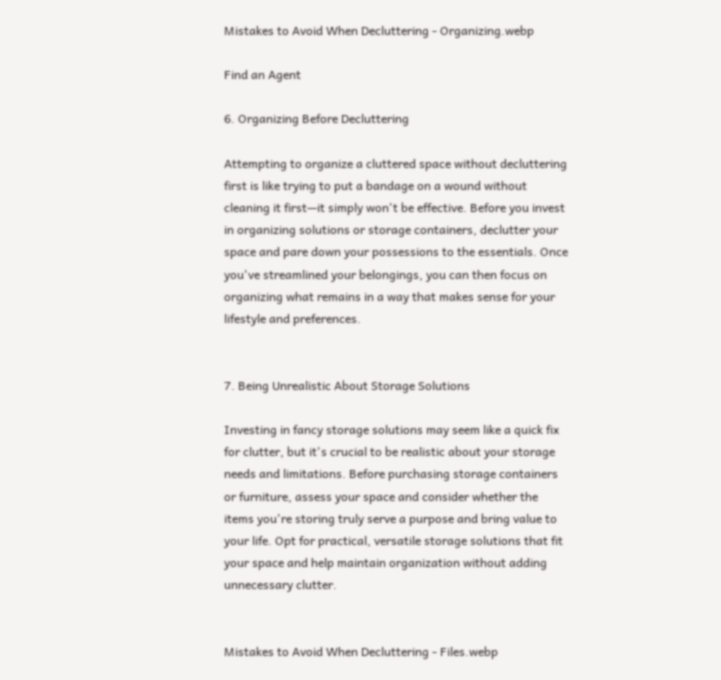Mistakes to Avoid When Decluttering - Organizing.webp

Find an Agent

6. Organizing Before Decluttering

Attempting to organize a cluttered space without decluttering first is like trying to put a bandage on a wound without cleaning it first—it simply won't be effective. Before you invest in organizing solutions or storage containers, declutter your space and pare down your possessions to the essentials. Once you've streamlined your belongings, you can then focus on organizing what remains in a way that makes sense for your lifestyle and preferences.


7. Being Unrealistic About Storage Solutions

Investing in fancy storage solutions may seem like a quick fix for clutter, but it's crucial to be realistic about your storage needs and limitations. Before purchasing storage containers or furniture, assess your space and consider whether the items you're storing truly serve a purpose and bring value to your life. Opt for practical, versatile storage solutions that fit your space and help maintain organization without adding unnecessary clutter.


Mistakes to Avoid When Decluttering - Files.webp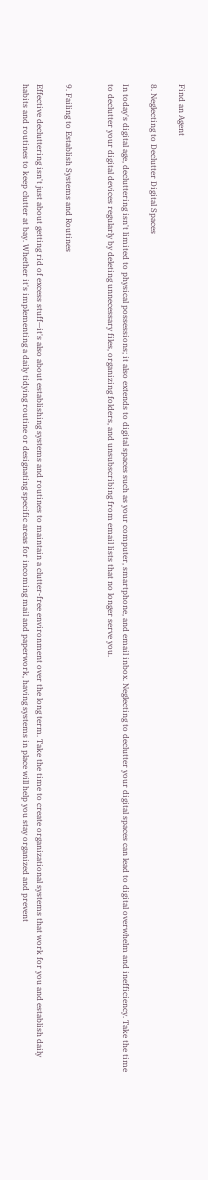Find an Agent

8. Neglecting to Declutter Digital Spaces

In today's digital age, decluttering isn't limited to physical possessions; it also extends to digital spaces such as your computer, smartphone, and email inbox. Neglecting to declutter your digital spaces can lead to digital overwhelm and inefficiency. Take the time to declutter your digital devices regularly by deleting unnecessary files, organizing folders, and unsubscribing from email lists that no longer serve you.


9. Failing to Establish Systems and Routines

Effective decluttering isn't just about getting rid of excess stuff—it's also about establishing systems and routines to maintain a clutter-free environment over the long term. Take the time to create organizational systems that work for you and establish daily habits and routines to keep clutter at bay. Whether it's implementing a daily tidying routine or designating specific areas for incoming mail and paperwork, having systems in place will help you stay organized and prevent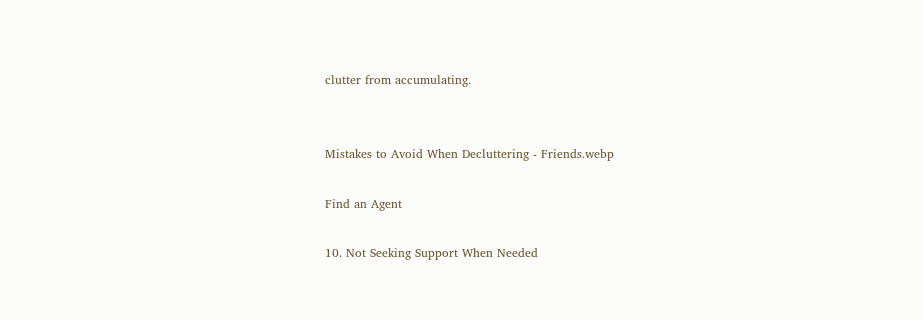clutter from accumulating.


Mistakes to Avoid When Decluttering - Friends.webp

Find an Agent

10. Not Seeking Support When Needed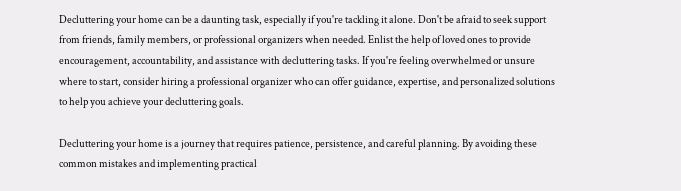Decluttering your home can be a daunting task, especially if you're tackling it alone. Don't be afraid to seek support from friends, family members, or professional organizers when needed. Enlist the help of loved ones to provide encouragement, accountability, and assistance with decluttering tasks. If you're feeling overwhelmed or unsure where to start, consider hiring a professional organizer who can offer guidance, expertise, and personalized solutions to help you achieve your decluttering goals.

Decluttering your home is a journey that requires patience, persistence, and careful planning. By avoiding these common mistakes and implementing practical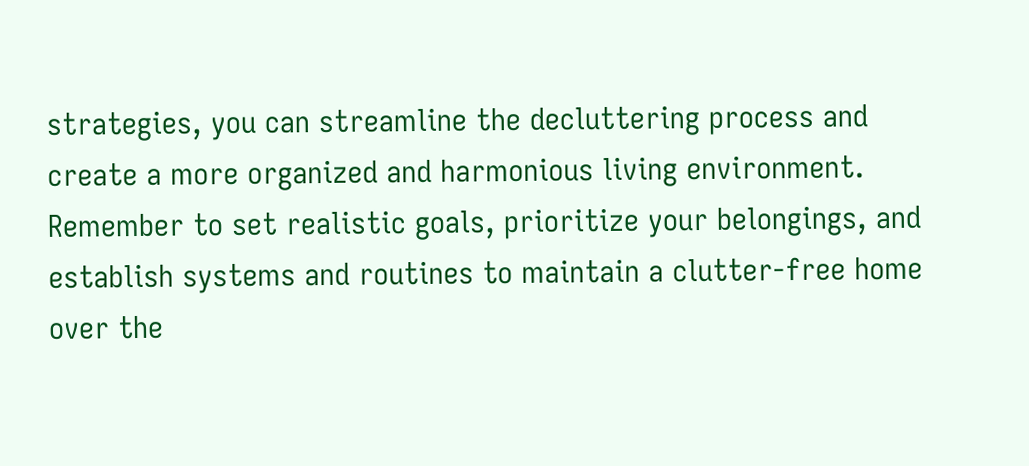strategies, you can streamline the decluttering process and create a more organized and harmonious living environment. Remember to set realistic goals, prioritize your belongings, and establish systems and routines to maintain a clutter-free home over the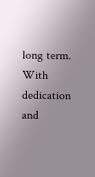long term. With dedication and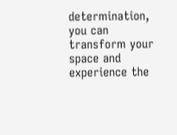determination, you can transform your space and experience the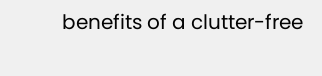benefits of a clutter-free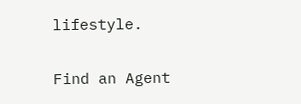lifestyle.

Find an Agent